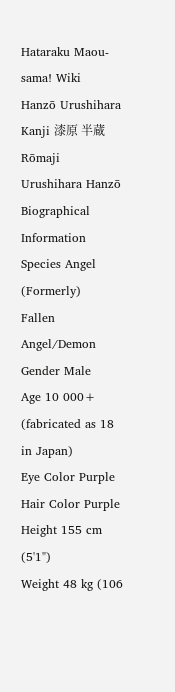Hataraku Maou-sama! Wiki
Hanzō Urushihara
Kanji 漆原 半蔵
Rōmaji Urushihara Hanzō
Biographical Information
Species Angel (Formerly)
Fallen Angel/Demon
Gender Male
Age 10 000+ (fabricated as 18 in Japan)
Eye Color Purple
Hair Color Purple
Height 155 cm (5'1")
Weight 48 kg (106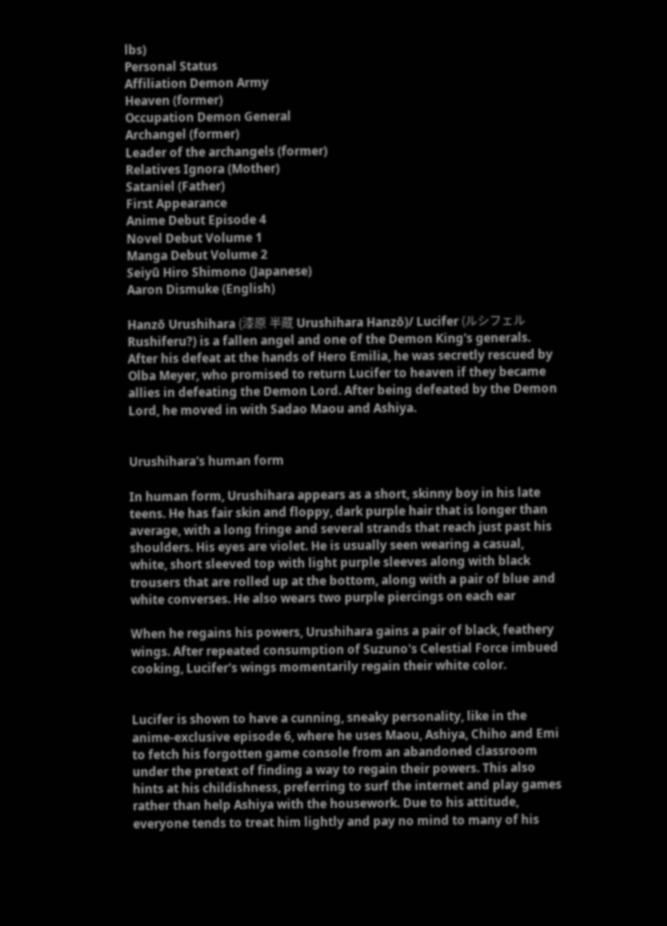lbs)
Personal Status
Affiliation Demon Army
Heaven (former)
Occupation Demon General
Archangel (former)
Leader of the archangels (former)
Relatives Ignora (Mother)
Sataniel (Father)
First Appearance
Anime Debut Episode 4
Novel Debut Volume 1
Manga Debut Volume 2
Seiyū Hiro Shimono (Japanese)
Aaron Dismuke (English)

Hanzō Urushihara (漆原 半蔵 Urushihara Hanzō)/ Lucifer (ルシフェル Rushiferu?) is a fallen angel and one of the Demon King's generals. After his defeat at the hands of Hero Emilia, he was secretly rescued by Olba Meyer, who promised to return Lucifer to heaven if they became allies in defeating the Demon Lord. After being defeated by the Demon Lord, he moved in with Sadao Maou and Ashiya.


Urushihara's human form

In human form, Urushihara appears as a short, skinny boy in his late teens. He has fair skin and floppy, dark purple hair that is longer than average, with a long fringe and several strands that reach just past his shoulders. His eyes are violet. He is usually seen wearing a casual, white, short sleeved top with light purple sleeves along with black trousers that are rolled up at the bottom, along with a pair of blue and white converses. He also wears two purple piercings on each ear

When he regains his powers, Urushihara gains a pair of black, feathery wings. After repeated consumption of Suzuno's Celestial Force imbued cooking, Lucifer's wings momentarily regain their white color.


Lucifer is shown to have a cunning, sneaky personality, like in the anime-exclusive episode 6, where he uses Maou, Ashiya, Chiho and Emi to fetch his forgotten game console from an abandoned classroom under the pretext of finding a way to regain their powers. This also hints at his childishness, preferring to surf the internet and play games rather than help Ashiya with the housework. Due to his attitude, everyone tends to treat him lightly and pay no mind to many of his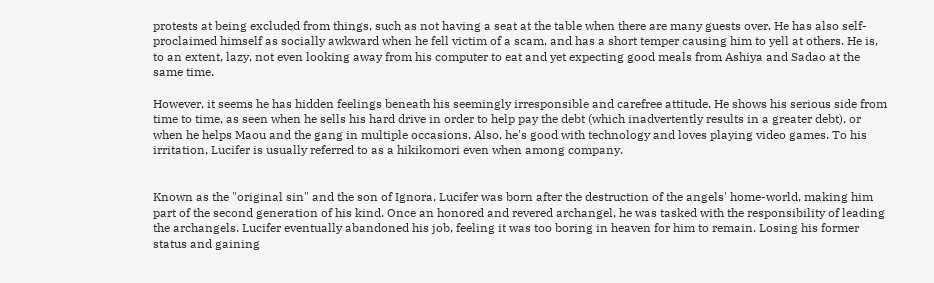protests at being excluded from things, such as not having a seat at the table when there are many guests over. He has also self-proclaimed himself as socially awkward when he fell victim of a scam, and has a short temper causing him to yell at others. He is, to an extent, lazy, not even looking away from his computer to eat and yet expecting good meals from Ashiya and Sadao at the same time.

However, it seems he has hidden feelings beneath his seemingly irresponsible and carefree attitude. He shows his serious side from time to time, as seen when he sells his hard drive in order to help pay the debt (which inadvertently results in a greater debt), or when he helps Maou and the gang in multiple occasions. Also, he's good with technology and loves playing video games. To his irritation, Lucifer is usually referred to as a hikikomori even when among company.


Known as the "original sin" and the son of Ignora, Lucifer was born after the destruction of the angels' home-world, making him part of the second generation of his kind. Once an honored and revered archangel, he was tasked with the responsibility of leading the archangels. Lucifer eventually abandoned his job, feeling it was too boring in heaven for him to remain. Losing his former status and gaining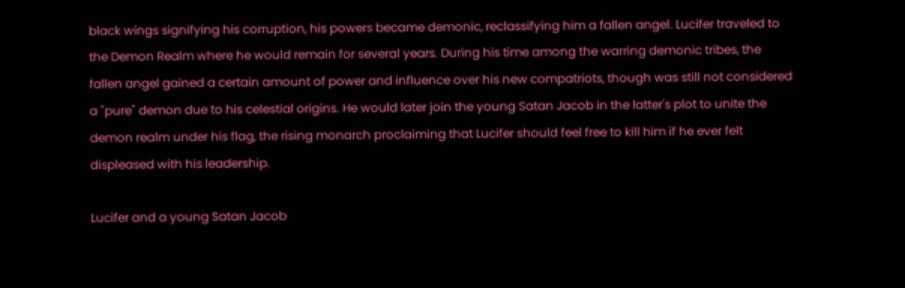black wings signifying his corruption, his powers became demonic, reclassifying him a fallen angel. Lucifer traveled to the Demon Realm where he would remain for several years. During his time among the warring demonic tribes, the fallen angel gained a certain amount of power and influence over his new compatriots, though was still not considered a "pure" demon due to his celestial origins. He would later join the young Satan Jacob in the latter's plot to unite the demon realm under his flag, the rising monarch proclaiming that Lucifer should feel free to kill him if he ever felt displeased with his leadership.

Lucifer and a young Satan Jacob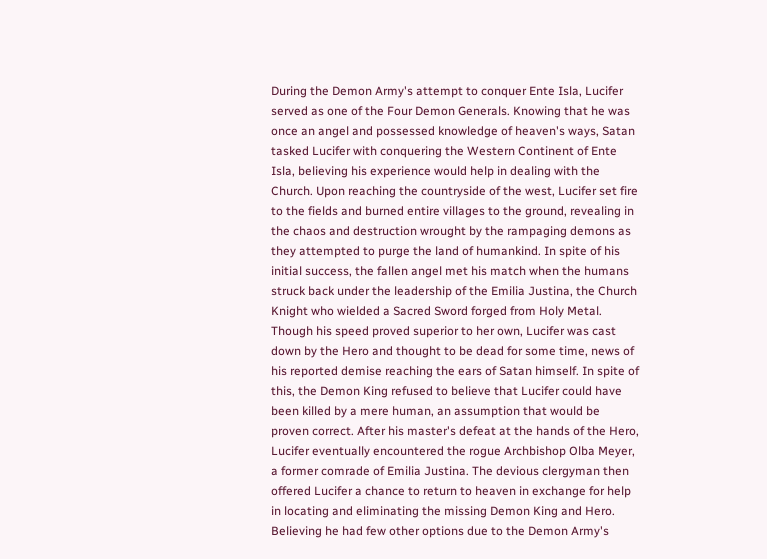During the Demon Army's attempt to conquer Ente Isla, Lucifer served as one of the Four Demon Generals. Knowing that he was once an angel and possessed knowledge of heaven's ways, Satan tasked Lucifer with conquering the Western Continent of Ente Isla, believing his experience would help in dealing with the Church. Upon reaching the countryside of the west, Lucifer set fire to the fields and burned entire villages to the ground, revealing in the chaos and destruction wrought by the rampaging demons as they attempted to purge the land of humankind. In spite of his initial success, the fallen angel met his match when the humans struck back under the leadership of the Emilia Justina, the Church Knight who wielded a Sacred Sword forged from Holy Metal. Though his speed proved superior to her own, Lucifer was cast down by the Hero and thought to be dead for some time, news of his reported demise reaching the ears of Satan himself. In spite of this, the Demon King refused to believe that Lucifer could have been killed by a mere human, an assumption that would be proven correct. After his master's defeat at the hands of the Hero, Lucifer eventually encountered the rogue Archbishop Olba Meyer, a former comrade of Emilia Justina. The devious clergyman then offered Lucifer a chance to return to heaven in exchange for help in locating and eliminating the missing Demon King and Hero. Believing he had few other options due to the Demon Army's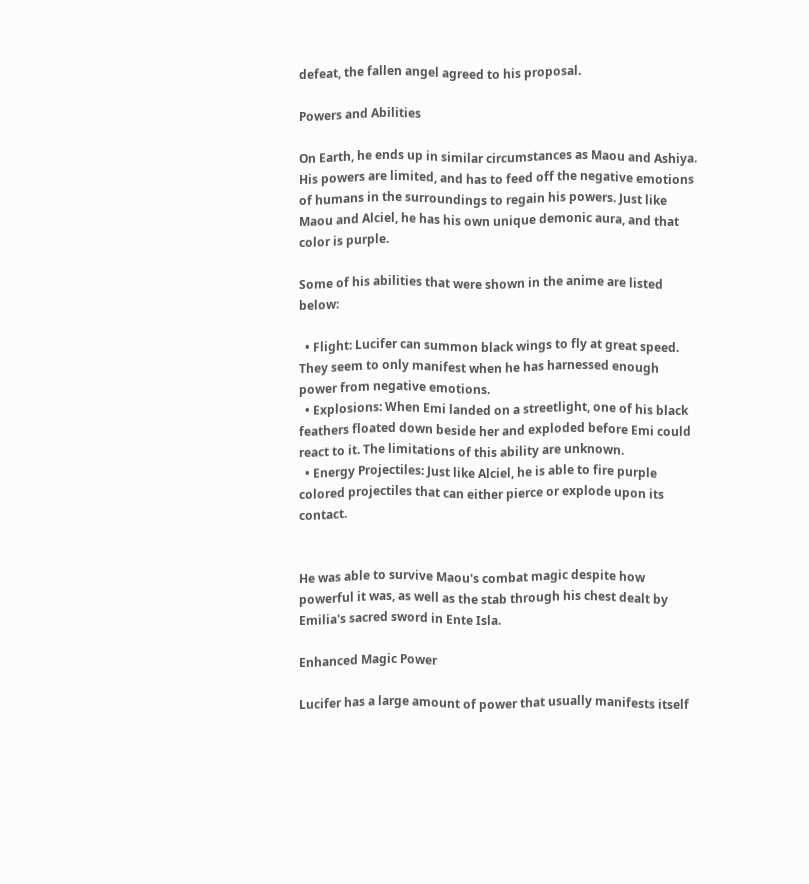defeat, the fallen angel agreed to his proposal.

Powers and Abilities

On Earth, he ends up in similar circumstances as Maou and Ashiya. His powers are limited, and has to feed off the negative emotions of humans in the surroundings to regain his powers. Just like Maou and Alciel, he has his own unique demonic aura, and that color is purple.

Some of his abilities that were shown in the anime are listed below:

  • Flight: Lucifer can summon black wings to fly at great speed. They seem to only manifest when he has harnessed enough power from negative emotions.
  • Explosions: When Emi landed on a streetlight, one of his black feathers floated down beside her and exploded before Emi could react to it. The limitations of this ability are unknown.
  • Energy Projectiles: Just like Alciel, he is able to fire purple colored projectiles that can either pierce or explode upon its contact.


He was able to survive Maou's combat magic despite how powerful it was, as well as the stab through his chest dealt by Emilia's sacred sword in Ente Isla.

Enhanced Magic Power

Lucifer has a large amount of power that usually manifests itself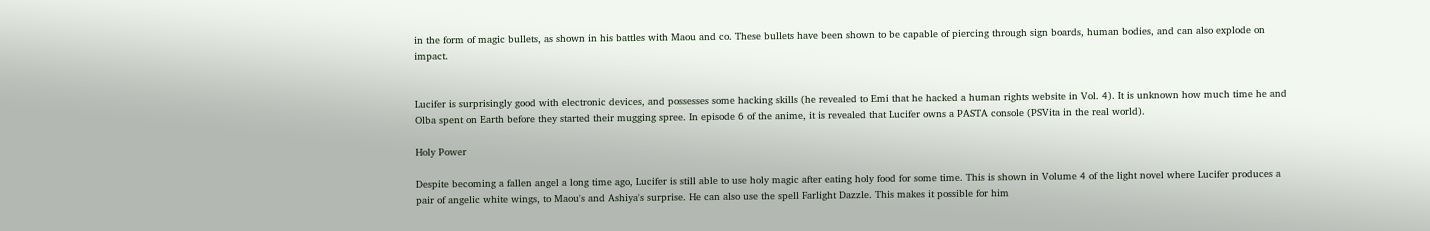in the form of magic bullets, as shown in his battles with Maou and co. These bullets have been shown to be capable of piercing through sign boards, human bodies, and can also explode on impact.


Lucifer is surprisingly good with electronic devices, and possesses some hacking skills (he revealed to Emi that he hacked a human rights website in Vol. 4). It is unknown how much time he and Olba spent on Earth before they started their mugging spree. In episode 6 of the anime, it is revealed that Lucifer owns a PASTA console (PSVita in the real world).

Holy Power

Despite becoming a fallen angel a long time ago, Lucifer is still able to use holy magic after eating holy food for some time. This is shown in Volume 4 of the light novel where Lucifer produces a pair of angelic white wings, to Maou's and Ashiya's surprise. He can also use the spell Farlight Dazzle. This makes it possible for him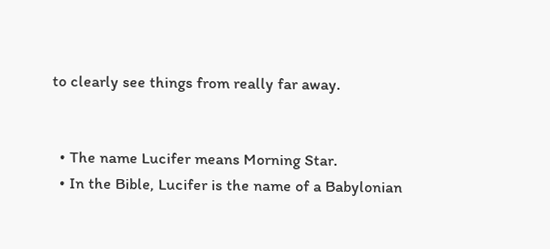to clearly see things from really far away.


  • The name Lucifer means Morning Star.
  • In the Bible, Lucifer is the name of a Babylonian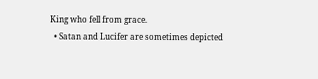King who fell from grace.
  • Satan and Lucifer are sometimes depicted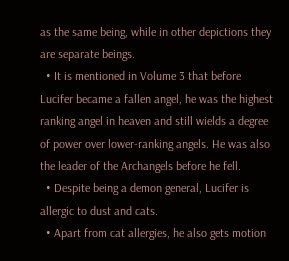as the same being, while in other depictions they are separate beings.
  • It is mentioned in Volume 3 that before Lucifer became a fallen angel, he was the highest ranking angel in heaven and still wields a degree of power over lower-ranking angels. He was also the leader of the Archangels before he fell.
  • Despite being a demon general, Lucifer is allergic to dust and cats.
  • Apart from cat allergies, he also gets motion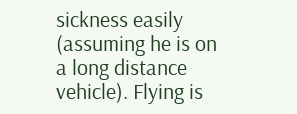sickness easily (assuming he is on a long distance vehicle). Flying is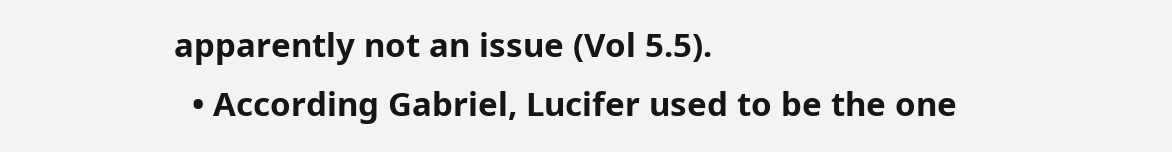apparently not an issue (Vol 5.5).
  • According Gabriel, Lucifer used to be the one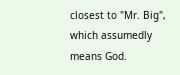closest to "Mr. Big", which assumedly means God.